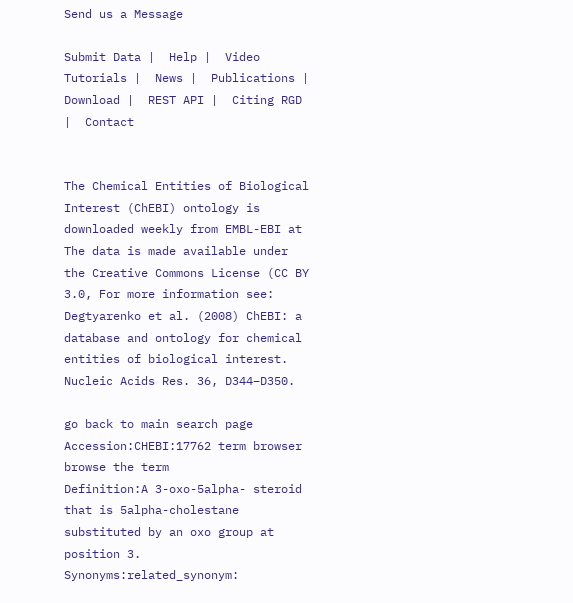Send us a Message

Submit Data |  Help |  Video Tutorials |  News |  Publications |  Download |  REST API |  Citing RGD |  Contact


The Chemical Entities of Biological Interest (ChEBI) ontology is downloaded weekly from EMBL-EBI at The data is made available under the Creative Commons License (CC BY 3.0, For more information see: Degtyarenko et al. (2008) ChEBI: a database and ontology for chemical entities of biological interest. Nucleic Acids Res. 36, D344–D350.

go back to main search page
Accession:CHEBI:17762 term browser browse the term
Definition:A 3-oxo-5alpha- steroid that is 5alpha-cholestane substituted by an oxo group at position 3.
Synonyms:related_synonym: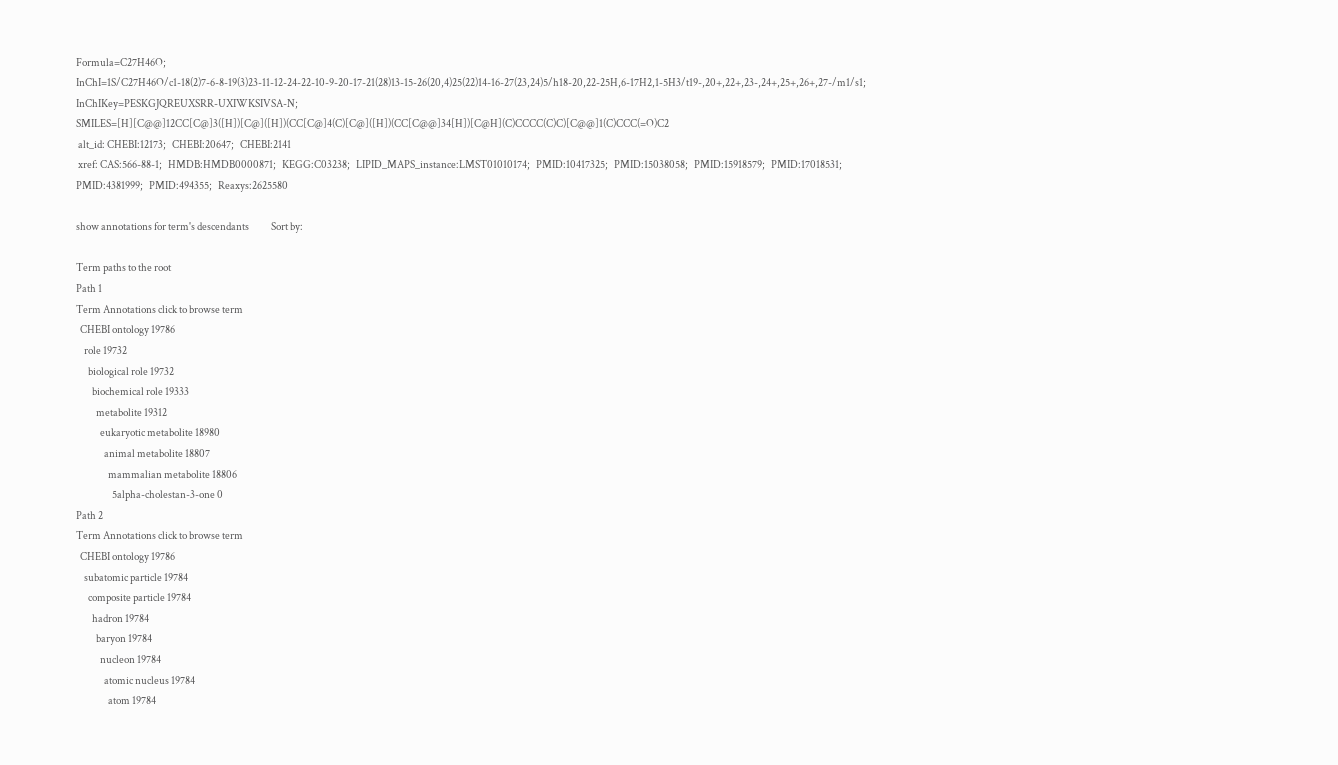Formula=C27H46O;   InChI=1S/C27H46O/c1-18(2)7-6-8-19(3)23-11-12-24-22-10-9-20-17-21(28)13-15-26(20,4)25(22)14-16-27(23,24)5/h18-20,22-25H,6-17H2,1-5H3/t19-,20+,22+,23-,24+,25+,26+,27-/m1/s1;   InChIKey=PESKGJQREUXSRR-UXIWKSIVSA-N;   SMILES=[H][C@@]12CC[C@]3([H])[C@]([H])(CC[C@]4(C)[C@]([H])(CC[C@@]34[H])[C@H](C)CCCC(C)C)[C@@]1(C)CCC(=O)C2
 alt_id: CHEBI:12173;   CHEBI:20647;   CHEBI:2141
 xref: CAS:566-88-1;   HMDB:HMDB0000871;   KEGG:C03238;   LIPID_MAPS_instance:LMST01010174;   PMID:10417325;   PMID:15038058;   PMID:15918579;   PMID:17018531;   PMID:4381999;   PMID:494355;   Reaxys:2625580

show annotations for term's descendants           Sort by:

Term paths to the root
Path 1
Term Annotations click to browse term
  CHEBI ontology 19786
    role 19732
      biological role 19732
        biochemical role 19333
          metabolite 19312
            eukaryotic metabolite 18980
              animal metabolite 18807
                mammalian metabolite 18806
                  5alpha-cholestan-3-one 0
Path 2
Term Annotations click to browse term
  CHEBI ontology 19786
    subatomic particle 19784
      composite particle 19784
        hadron 19784
          baryon 19784
            nucleon 19784
              atomic nucleus 19784
                atom 19784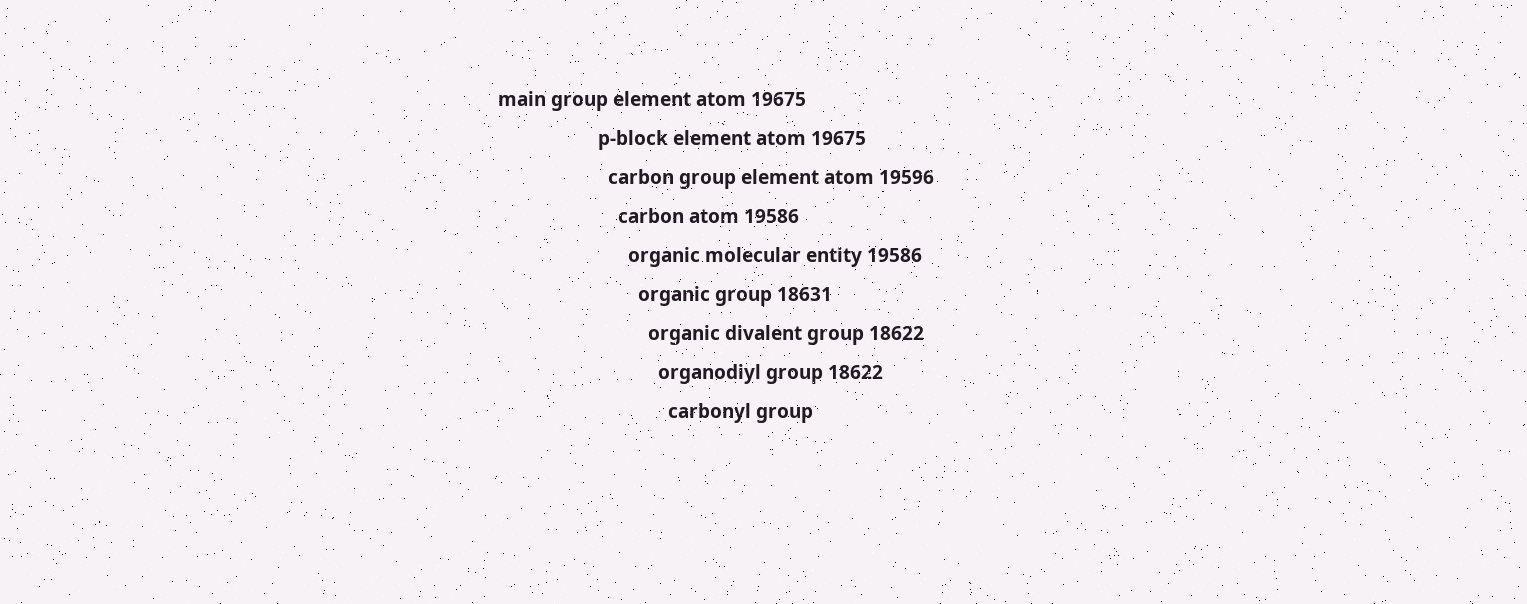main group element atom 19675
                    p-block element atom 19675
                      carbon group element atom 19596
                        carbon atom 19586
                          organic molecular entity 19586
                            organic group 18631
                              organic divalent group 18622
                                organodiyl group 18622
                                  carbonyl group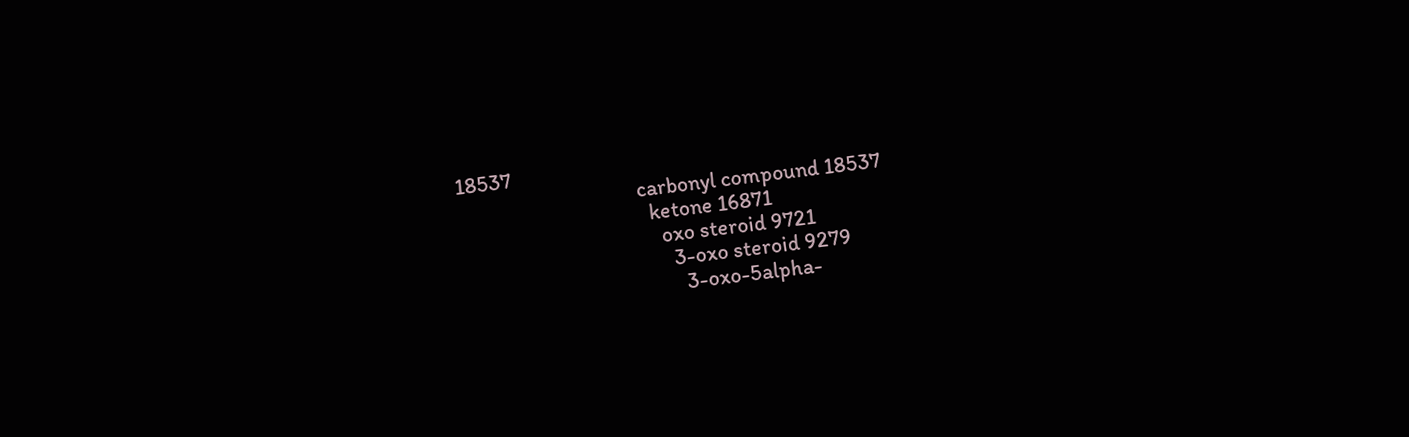18537
                                    carbonyl compound 18537
                                      ketone 16871
                                        oxo steroid 9721
                                          3-oxo steroid 9279
                                            3-oxo-5alpha-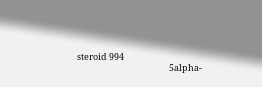steroid 994
                                              5alpha-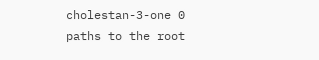cholestan-3-one 0
paths to the root